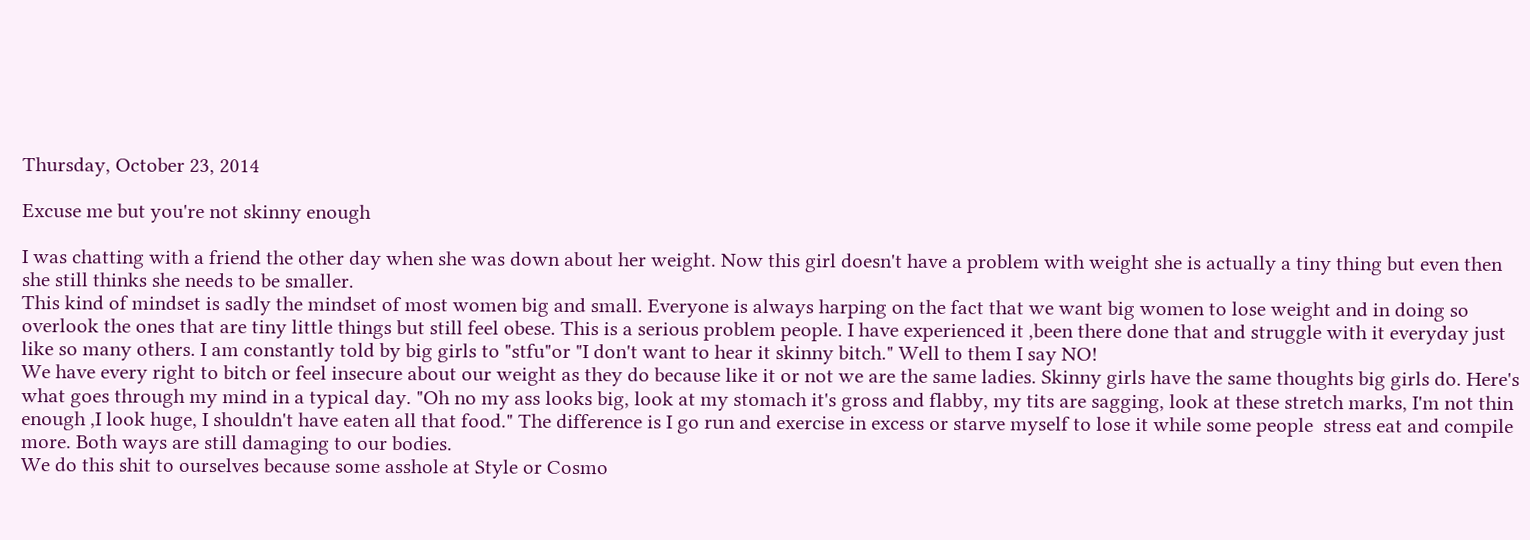Thursday, October 23, 2014

Excuse me but you're not skinny enough

I was chatting with a friend the other day when she was down about her weight. Now this girl doesn't have a problem with weight she is actually a tiny thing but even then she still thinks she needs to be smaller.
This kind of mindset is sadly the mindset of most women big and small. Everyone is always harping on the fact that we want big women to lose weight and in doing so overlook the ones that are tiny little things but still feel obese. This is a serious problem people. I have experienced it ,been there done that and struggle with it everyday just like so many others. I am constantly told by big girls to "stfu"or "I don't want to hear it skinny bitch." Well to them I say NO!
We have every right to bitch or feel insecure about our weight as they do because like it or not we are the same ladies. Skinny girls have the same thoughts big girls do. Here's what goes through my mind in a typical day. "Oh no my ass looks big, look at my stomach it's gross and flabby, my tits are sagging, look at these stretch marks, I'm not thin enough ,I look huge, I shouldn't have eaten all that food." The difference is I go run and exercise in excess or starve myself to lose it while some people  stress eat and compile more. Both ways are still damaging to our bodies.
We do this shit to ourselves because some asshole at Style or Cosmo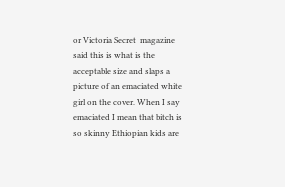or Victoria Secret  magazine said this is what is the acceptable size and slaps a picture of an emaciated white girl on the cover. When I say emaciated I mean that bitch is so skinny Ethiopian kids are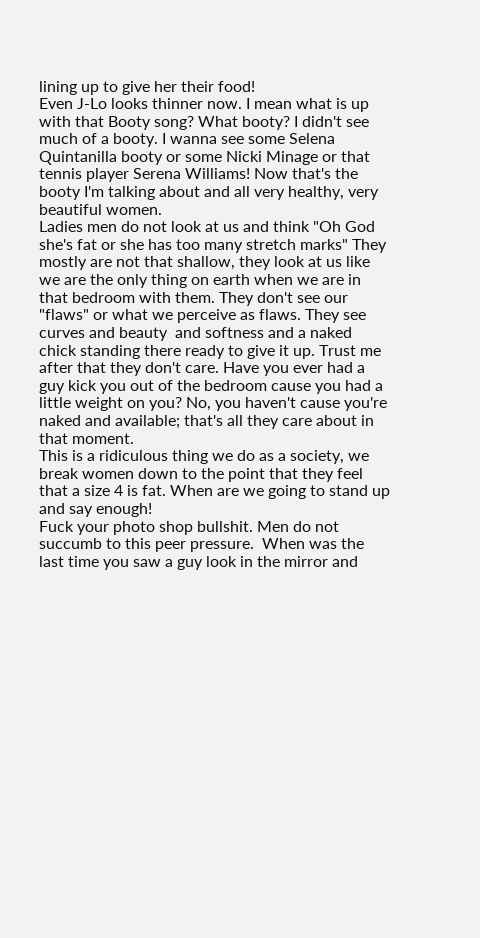lining up to give her their food!
Even J-Lo looks thinner now. I mean what is up with that Booty song? What booty? I didn't see much of a booty. I wanna see some Selena Quintanilla booty or some Nicki Minage or that tennis player Serena Williams! Now that's the booty I'm talking about and all very healthy, very beautiful women.
Ladies men do not look at us and think "Oh God she's fat or she has too many stretch marks" They mostly are not that shallow, they look at us like we are the only thing on earth when we are in that bedroom with them. They don't see our "flaws" or what we perceive as flaws. They see curves and beauty  and softness and a naked chick standing there ready to give it up. Trust me after that they don't care. Have you ever had a guy kick you out of the bedroom cause you had a little weight on you? No, you haven't cause you're naked and available; that's all they care about in that moment.
This is a ridiculous thing we do as a society, we break women down to the point that they feel that a size 4 is fat. When are we going to stand up and say enough!
Fuck your photo shop bullshit. Men do not succumb to this peer pressure.  When was the last time you saw a guy look in the mirror and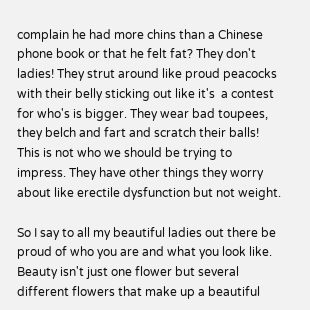complain he had more chins than a Chinese phone book or that he felt fat? They don't ladies! They strut around like proud peacocks with their belly sticking out like it's  a contest for who's is bigger. They wear bad toupees,  they belch and fart and scratch their balls! This is not who we should be trying to impress. They have other things they worry about like erectile dysfunction but not weight.

So I say to all my beautiful ladies out there be proud of who you are and what you look like. Beauty isn't just one flower but several different flowers that make up a beautiful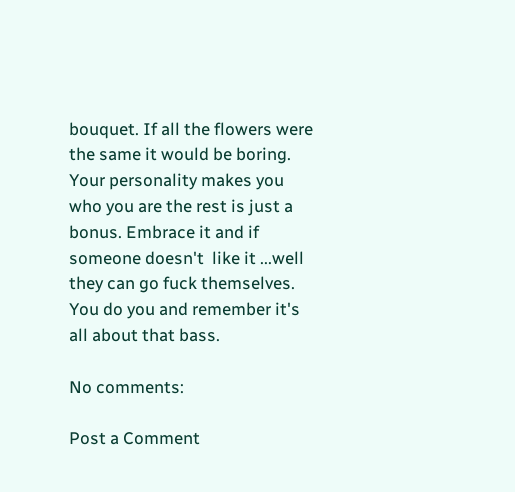bouquet. If all the flowers were the same it would be boring. Your personality makes you who you are the rest is just a bonus. Embrace it and if someone doesn't  like it ...well they can go fuck themselves. You do you and remember it's all about that bass.

No comments:

Post a Comment